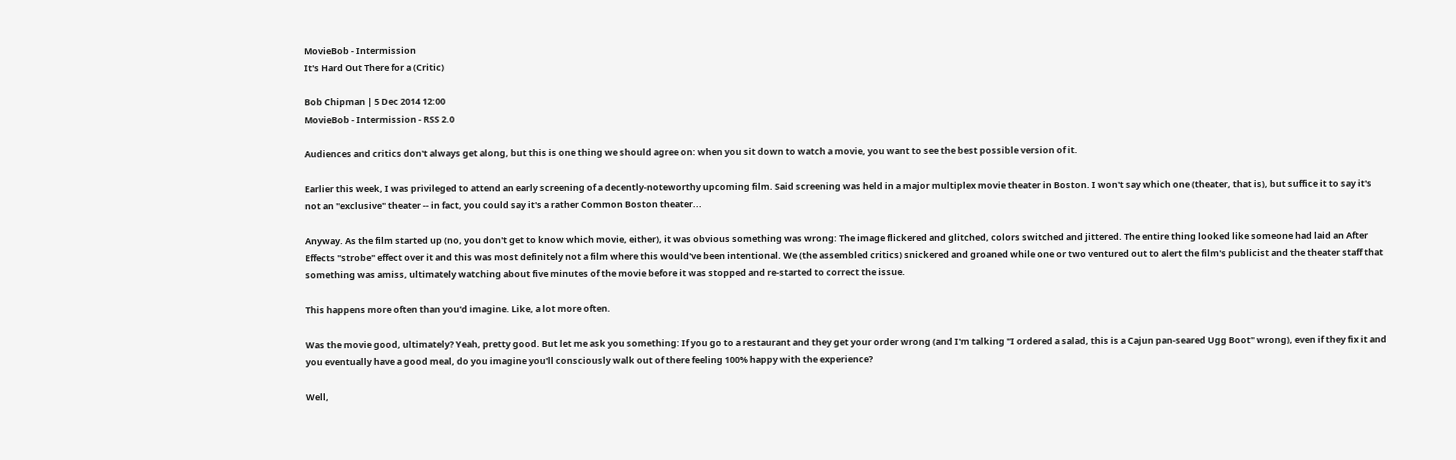MovieBob - Intermission
It's Hard Out There for a (Critic)

Bob Chipman | 5 Dec 2014 12:00
MovieBob - Intermission - RSS 2.0

Audiences and critics don't always get along, but this is one thing we should agree on: when you sit down to watch a movie, you want to see the best possible version of it.

Earlier this week, I was privileged to attend an early screening of a decently-noteworthy upcoming film. Said screening was held in a major multiplex movie theater in Boston. I won't say which one (theater, that is), but suffice it to say it's not an "exclusive" theater -- in fact, you could say it's a rather Common Boston theater...

Anyway. As the film started up (no, you don't get to know which movie, either), it was obvious something was wrong: The image flickered and glitched, colors switched and jittered. The entire thing looked like someone had laid an After Effects "strobe" effect over it and this was most definitely not a film where this would've been intentional. We (the assembled critics) snickered and groaned while one or two ventured out to alert the film's publicist and the theater staff that something was amiss, ultimately watching about five minutes of the movie before it was stopped and re-started to correct the issue.

This happens more often than you'd imagine. Like, a lot more often.

Was the movie good, ultimately? Yeah, pretty good. But let me ask you something: If you go to a restaurant and they get your order wrong (and I'm talking "I ordered a salad, this is a Cajun pan-seared Ugg Boot" wrong), even if they fix it and you eventually have a good meal, do you imagine you'll consciously walk out of there feeling 100% happy with the experience?

Well,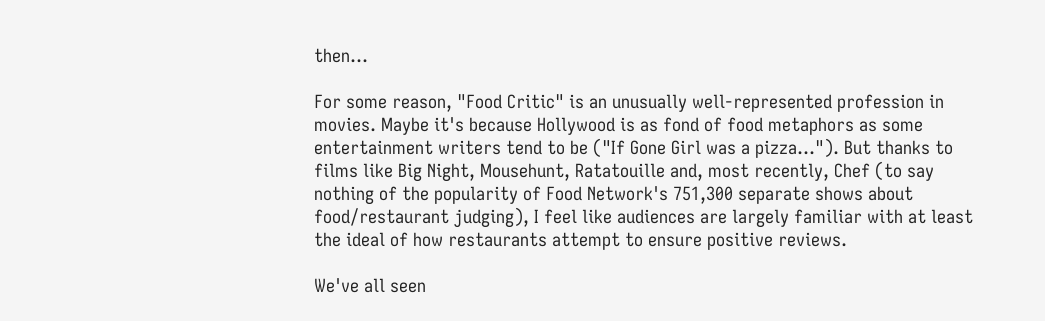then...

For some reason, "Food Critic" is an unusually well-represented profession in movies. Maybe it's because Hollywood is as fond of food metaphors as some entertainment writers tend to be ("If Gone Girl was a pizza..."). But thanks to films like Big Night, Mousehunt, Ratatouille and, most recently, Chef (to say nothing of the popularity of Food Network's 751,300 separate shows about food/restaurant judging), I feel like audiences are largely familiar with at least the ideal of how restaurants attempt to ensure positive reviews.

We've all seen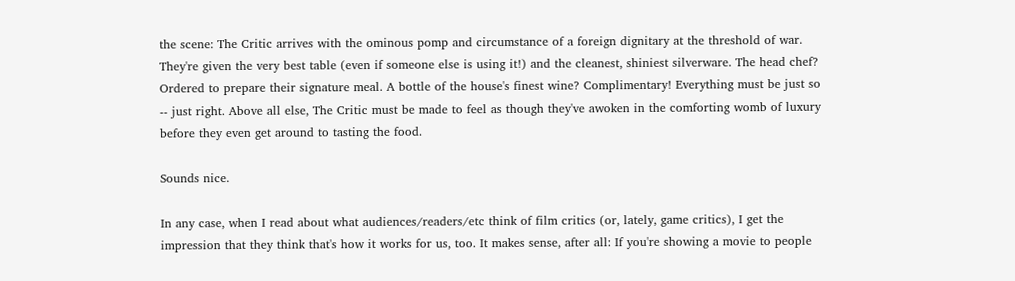the scene: The Critic arrives with the ominous pomp and circumstance of a foreign dignitary at the threshold of war. They're given the very best table (even if someone else is using it!) and the cleanest, shiniest silverware. The head chef? Ordered to prepare their signature meal. A bottle of the house's finest wine? Complimentary! Everything must be just so -- just right. Above all else, The Critic must be made to feel as though they've awoken in the comforting womb of luxury before they even get around to tasting the food.

Sounds nice.

In any case, when I read about what audiences/readers/etc think of film critics (or, lately, game critics), I get the impression that they think that's how it works for us, too. It makes sense, after all: If you're showing a movie to people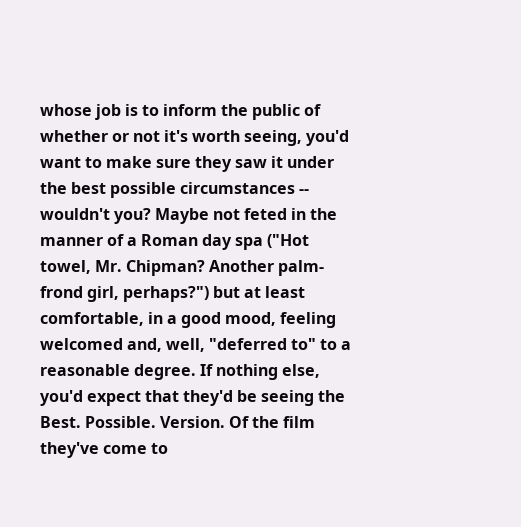whose job is to inform the public of whether or not it's worth seeing, you'd want to make sure they saw it under the best possible circumstances -- wouldn't you? Maybe not feted in the manner of a Roman day spa ("Hot towel, Mr. Chipman? Another palm-frond girl, perhaps?") but at least comfortable, in a good mood, feeling welcomed and, well, "deferred to" to a reasonable degree. If nothing else, you'd expect that they'd be seeing the Best. Possible. Version. Of the film they've come to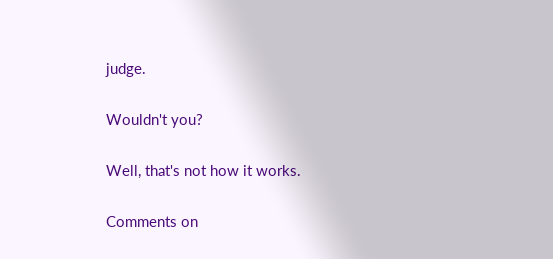judge.

Wouldn't you?

Well, that's not how it works.

Comments on